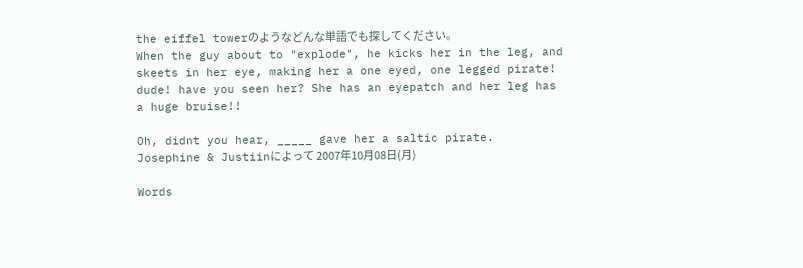the eiffel towerのようなどんな単語でも探してください。
When the guy about to "explode", he kicks her in the leg, and skeets in her eye, making her a one eyed, one legged pirate!
dude! have you seen her? She has an eyepatch and her leg has a huge bruise!!

Oh, didnt you hear, _____ gave her a saltic pirate.
Josephine & Justiinによって 2007年10月08日(月)

Words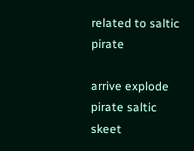related to saltic pirate

arrive explode pirate saltic skeet